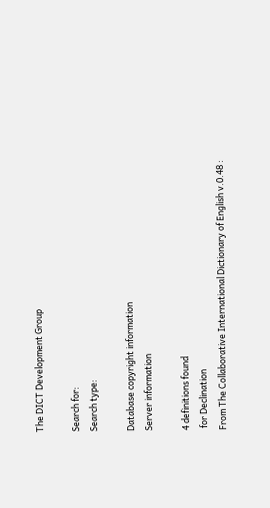The DICT Development Group

Search for:
Search type:

Database copyright information
Server information

4 definitions found
 for Declination
From The Collaborative International Dictionary of English v.0.48 :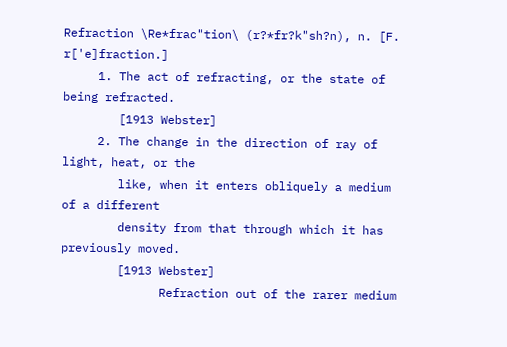Refraction \Re*frac"tion\ (r?*fr?k"sh?n), n. [F. r['e]fraction.]
     1. The act of refracting, or the state of being refracted.
        [1913 Webster]
     2. The change in the direction of ray of light, heat, or the
        like, when it enters obliquely a medium of a different
        density from that through which it has previously moved.
        [1913 Webster]
              Refraction out of the rarer medium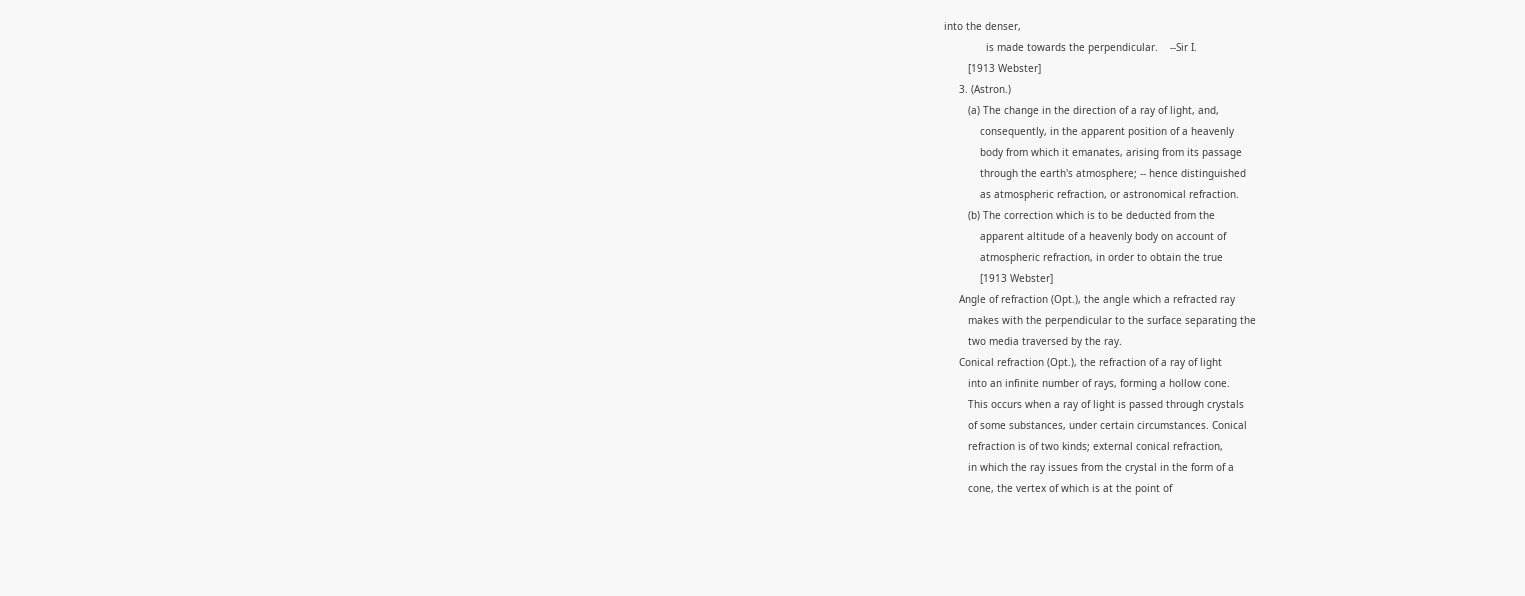into the denser,
              is made towards the perpendicular.    --Sir I.
        [1913 Webster]
     3. (Astron.)
        (a) The change in the direction of a ray of light, and,
            consequently, in the apparent position of a heavenly
            body from which it emanates, arising from its passage
            through the earth's atmosphere; -- hence distinguished
            as atmospheric refraction, or astronomical refraction.
        (b) The correction which is to be deducted from the
            apparent altitude of a heavenly body on account of
            atmospheric refraction, in order to obtain the true
            [1913 Webster]
     Angle of refraction (Opt.), the angle which a refracted ray
        makes with the perpendicular to the surface separating the
        two media traversed by the ray.
     Conical refraction (Opt.), the refraction of a ray of light
        into an infinite number of rays, forming a hollow cone.
        This occurs when a ray of light is passed through crystals
        of some substances, under certain circumstances. Conical
        refraction is of two kinds; external conical refraction,
        in which the ray issues from the crystal in the form of a
        cone, the vertex of which is at the point of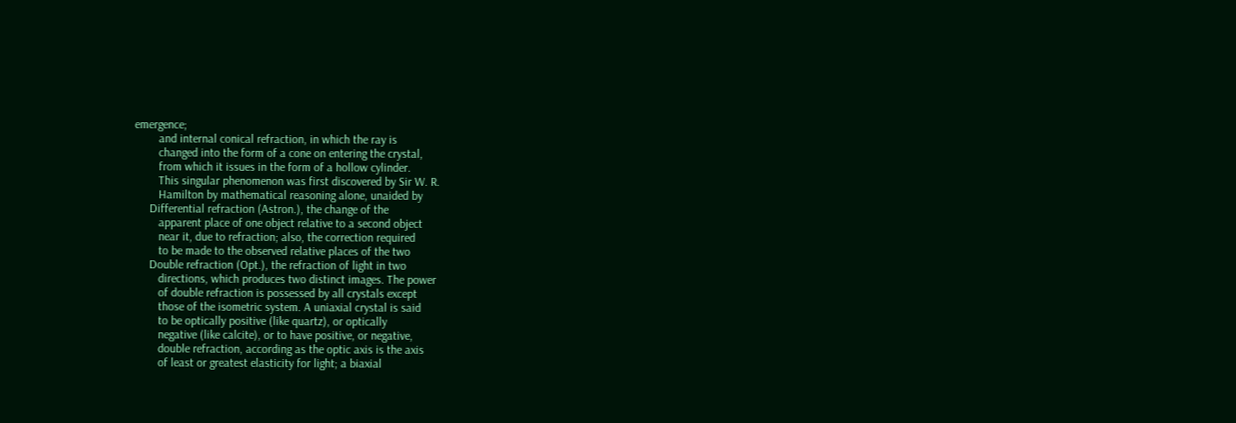emergence;
        and internal conical refraction, in which the ray is
        changed into the form of a cone on entering the crystal,
        from which it issues in the form of a hollow cylinder.
        This singular phenomenon was first discovered by Sir W. R.
        Hamilton by mathematical reasoning alone, unaided by
     Differential refraction (Astron.), the change of the
        apparent place of one object relative to a second object
        near it, due to refraction; also, the correction required
        to be made to the observed relative places of the two
     Double refraction (Opt.), the refraction of light in two
        directions, which produces two distinct images. The power
        of double refraction is possessed by all crystals except
        those of the isometric system. A uniaxial crystal is said
        to be optically positive (like quartz), or optically
        negative (like calcite), or to have positive, or negative,
        double refraction, according as the optic axis is the axis
        of least or greatest elasticity for light; a biaxial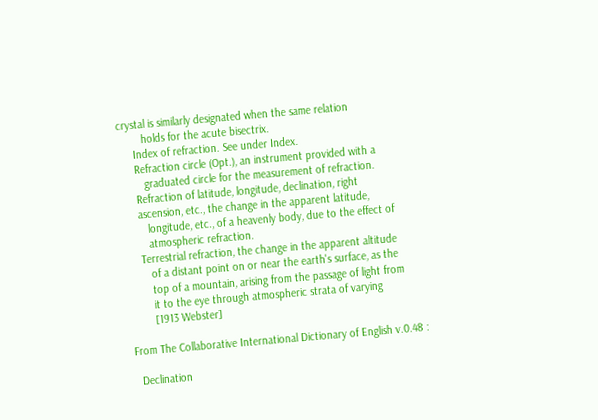crystal is similarly designated when the same relation
        holds for the acute bisectrix.
     Index of refraction. See under Index.
     Refraction circle (Opt.), an instrument provided with a
        graduated circle for the measurement of refraction.
     Refraction of latitude, longitude, declination, right
     ascension, etc., the change in the apparent latitude,
        longitude, etc., of a heavenly body, due to the effect of
        atmospheric refraction.
     Terrestrial refraction, the change in the apparent altitude
        of a distant point on or near the earth's surface, as the
        top of a mountain, arising from the passage of light from
        it to the eye through atmospheric strata of varying
        [1913 Webster]

From The Collaborative International Dictionary of English v.0.48 :

  Declination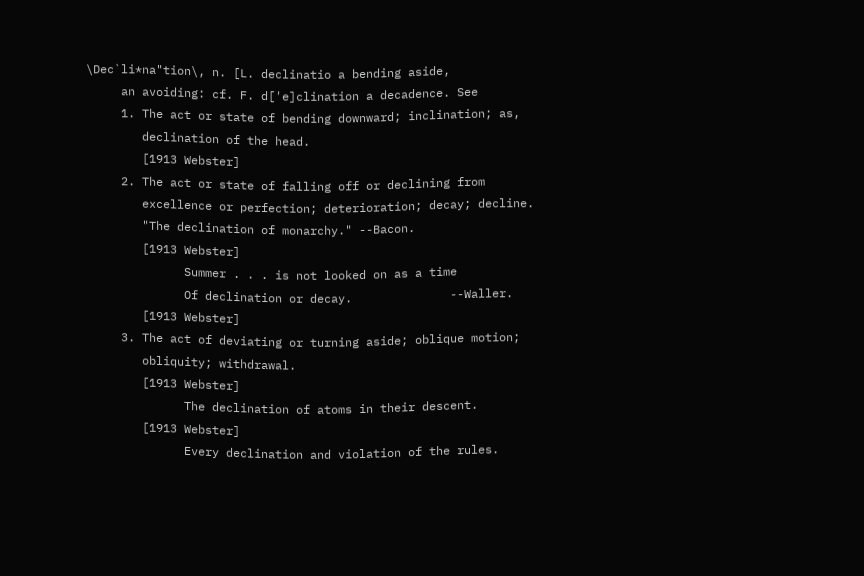\Dec`li*na"tion\, n. [L. declinatio a bending aside,
     an avoiding: cf. F. d['e]clination a decadence. See
     1. The act or state of bending downward; inclination; as,
        declination of the head.
        [1913 Webster]
     2. The act or state of falling off or declining from
        excellence or perfection; deterioration; decay; decline.
        "The declination of monarchy." --Bacon.
        [1913 Webster]
              Summer . . . is not looked on as a time
              Of declination or decay.              --Waller.
        [1913 Webster]
     3. The act of deviating or turning aside; oblique motion;
        obliquity; withdrawal.
        [1913 Webster]
              The declination of atoms in their descent.
        [1913 Webster]
              Every declination and violation of the rules.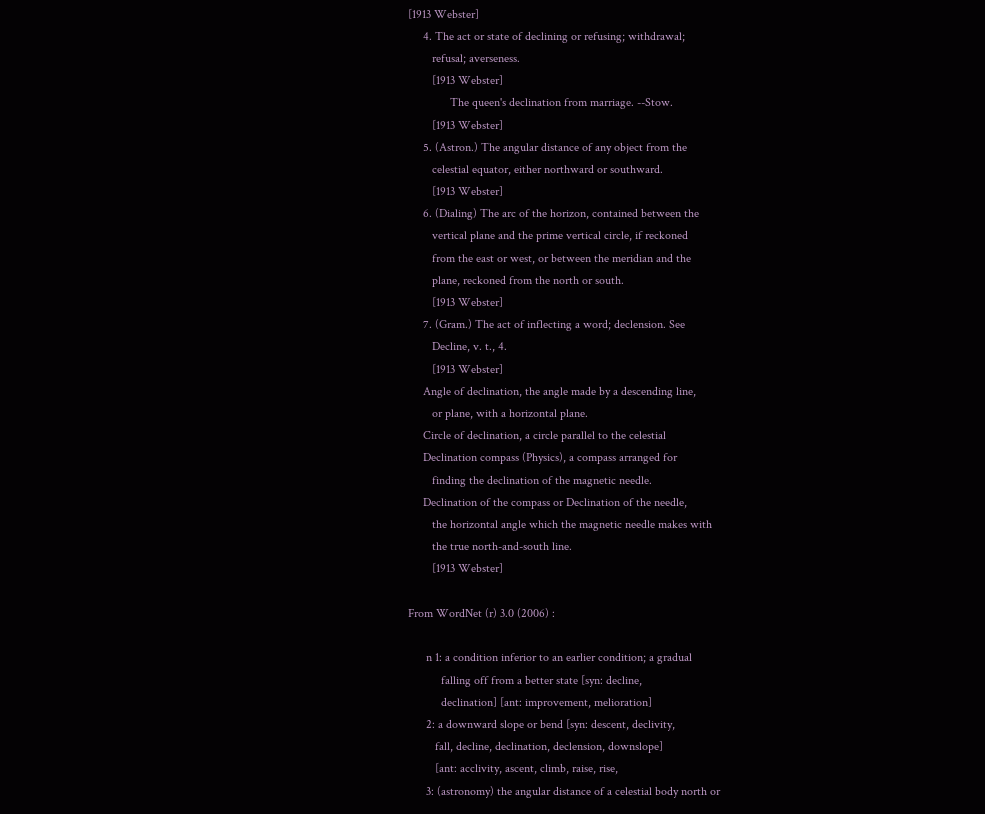[1913 Webster]
     4. The act or state of declining or refusing; withdrawal;
        refusal; averseness.
        [1913 Webster]
              The queen's declination from marriage. --Stow.
        [1913 Webster]
     5. (Astron.) The angular distance of any object from the
        celestial equator, either northward or southward.
        [1913 Webster]
     6. (Dialing) The arc of the horizon, contained between the
        vertical plane and the prime vertical circle, if reckoned
        from the east or west, or between the meridian and the
        plane, reckoned from the north or south.
        [1913 Webster]
     7. (Gram.) The act of inflecting a word; declension. See
        Decline, v. t., 4.
        [1913 Webster]
     Angle of declination, the angle made by a descending line,
        or plane, with a horizontal plane.
     Circle of declination, a circle parallel to the celestial
     Declination compass (Physics), a compass arranged for
        finding the declination of the magnetic needle.
     Declination of the compass or Declination of the needle,
        the horizontal angle which the magnetic needle makes with
        the true north-and-south line.
        [1913 Webster]

From WordNet (r) 3.0 (2006) :

      n 1: a condition inferior to an earlier condition; a gradual
           falling off from a better state [syn: decline,
           declination] [ant: improvement, melioration]
      2: a downward slope or bend [syn: descent, declivity,
         fall, decline, declination, declension, downslope]
         [ant: acclivity, ascent, climb, raise, rise,
      3: (astronomy) the angular distance of a celestial body north or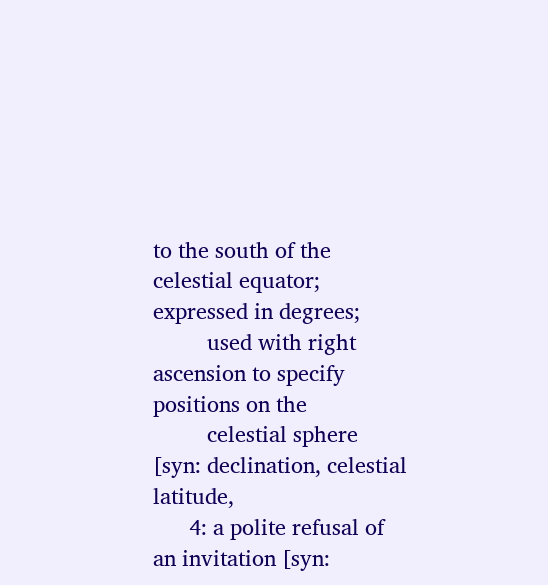to the south of the celestial equator; expressed in degrees;
         used with right ascension to specify positions on the
         celestial sphere [syn: declination, celestial latitude,
      4: a polite refusal of an invitation [syn: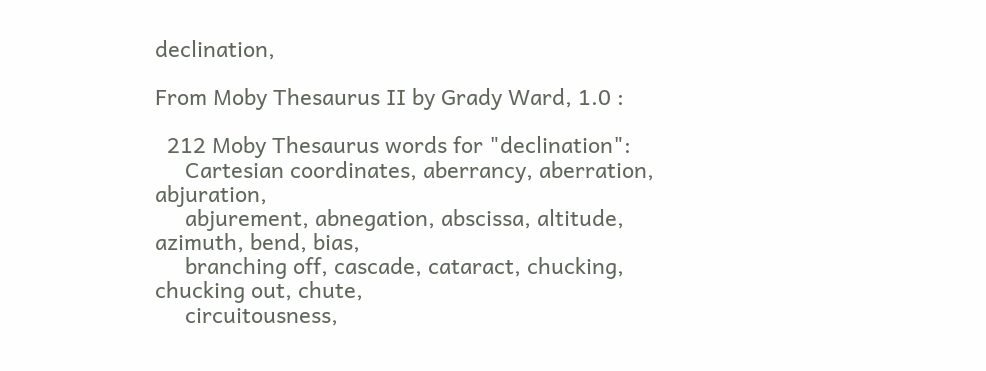declination,

From Moby Thesaurus II by Grady Ward, 1.0 :

  212 Moby Thesaurus words for "declination":
     Cartesian coordinates, aberrancy, aberration, abjuration,
     abjurement, abnegation, abscissa, altitude, azimuth, bend, bias,
     branching off, cascade, cataract, chucking, chucking out, chute,
     circuitousness,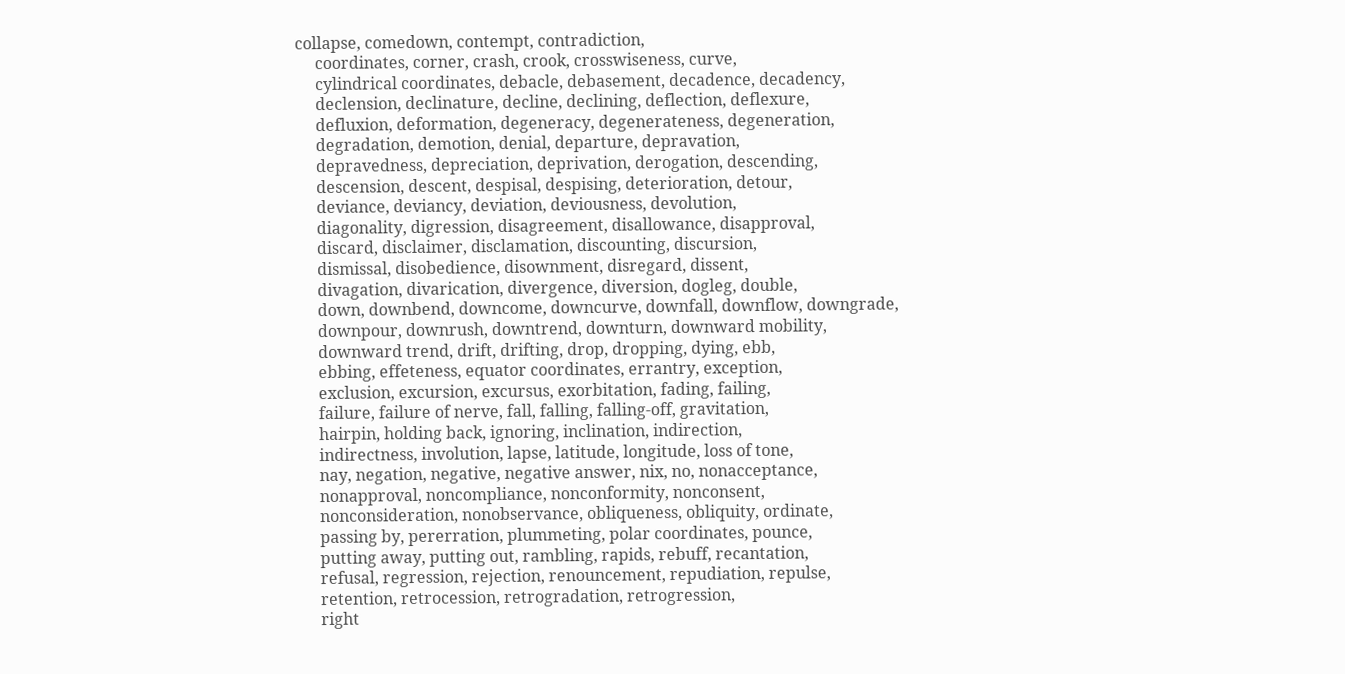collapse, comedown, contempt, contradiction,
     coordinates, corner, crash, crook, crosswiseness, curve,
     cylindrical coordinates, debacle, debasement, decadence, decadency,
     declension, declinature, decline, declining, deflection, deflexure,
     defluxion, deformation, degeneracy, degenerateness, degeneration,
     degradation, demotion, denial, departure, depravation,
     depravedness, depreciation, deprivation, derogation, descending,
     descension, descent, despisal, despising, deterioration, detour,
     deviance, deviancy, deviation, deviousness, devolution,
     diagonality, digression, disagreement, disallowance, disapproval,
     discard, disclaimer, disclamation, discounting, discursion,
     dismissal, disobedience, disownment, disregard, dissent,
     divagation, divarication, divergence, diversion, dogleg, double,
     down, downbend, downcome, downcurve, downfall, downflow, downgrade,
     downpour, downrush, downtrend, downturn, downward mobility,
     downward trend, drift, drifting, drop, dropping, dying, ebb,
     ebbing, effeteness, equator coordinates, errantry, exception,
     exclusion, excursion, excursus, exorbitation, fading, failing,
     failure, failure of nerve, fall, falling, falling-off, gravitation,
     hairpin, holding back, ignoring, inclination, indirection,
     indirectness, involution, lapse, latitude, longitude, loss of tone,
     nay, negation, negative, negative answer, nix, no, nonacceptance,
     nonapproval, noncompliance, nonconformity, nonconsent,
     nonconsideration, nonobservance, obliqueness, obliquity, ordinate,
     passing by, pererration, plummeting, polar coordinates, pounce,
     putting away, putting out, rambling, rapids, rebuff, recantation,
     refusal, regression, rejection, renouncement, repudiation, repulse,
     retention, retrocession, retrogradation, retrogression,
     right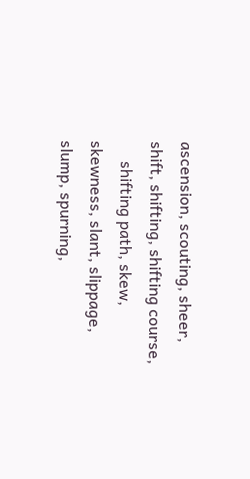ascension, scouting, sheer, shift, shifting, shifting course,
     shifting path, skew, skewness, slant, slippage, slump, spurning,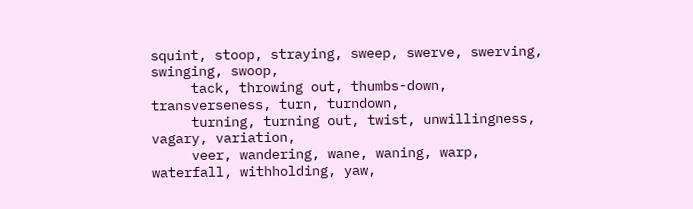squint, stoop, straying, sweep, swerve, swerving, swinging, swoop,
     tack, throwing out, thumbs-down, transverseness, turn, turndown,
     turning, turning out, twist, unwillingness, vagary, variation,
     veer, wandering, wane, waning, warp, waterfall, withholding, yaw,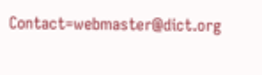Contact=webmaster@dict.org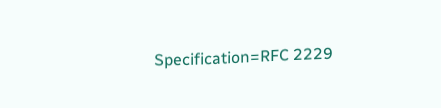Specification=RFC 2229